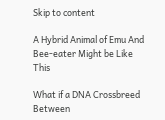Skip to content

A Hybrid Animal of Emu And Bee-eater Might be Like This

What if a DNA Crossbreed Between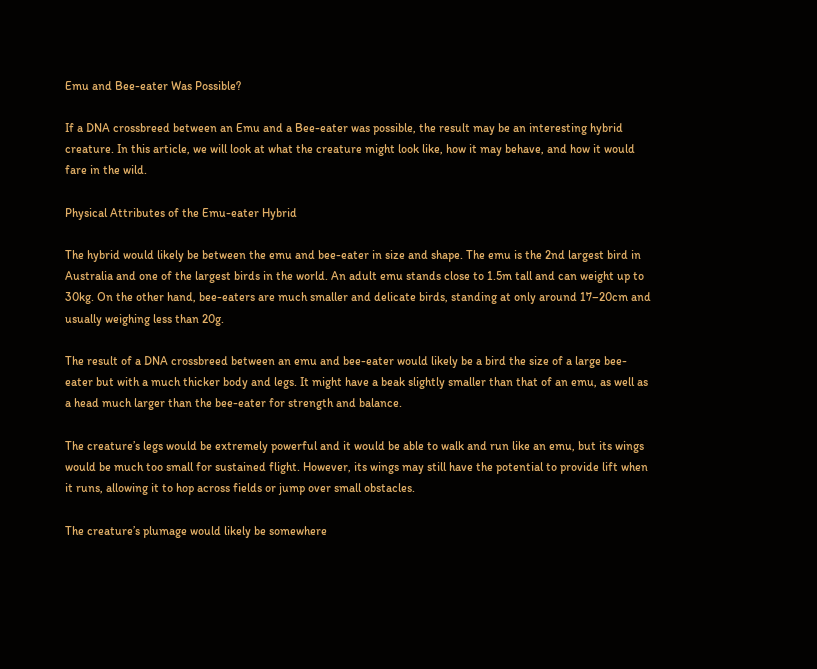Emu and Bee-eater Was Possible?

If a DNA crossbreed between an Emu and a Bee-eater was possible, the result may be an interesting hybrid creature. In this article, we will look at what the creature might look like, how it may behave, and how it would fare in the wild.

Physical Attributes of the Emu-eater Hybrid

The hybrid would likely be between the emu and bee-eater in size and shape. The emu is the 2nd largest bird in Australia and one of the largest birds in the world. An adult emu stands close to 1.5m tall and can weight up to 30kg. On the other hand, bee-eaters are much smaller and delicate birds, standing at only around 17–20cm and usually weighing less than 20g.

The result of a DNA crossbreed between an emu and bee-eater would likely be a bird the size of a large bee-eater but with a much thicker body and legs. It might have a beak slightly smaller than that of an emu, as well as a head much larger than the bee-eater for strength and balance.

The creature’s legs would be extremely powerful and it would be able to walk and run like an emu, but its wings would be much too small for sustained flight. However, its wings may still have the potential to provide lift when it runs, allowing it to hop across fields or jump over small obstacles.

The creature’s plumage would likely be somewhere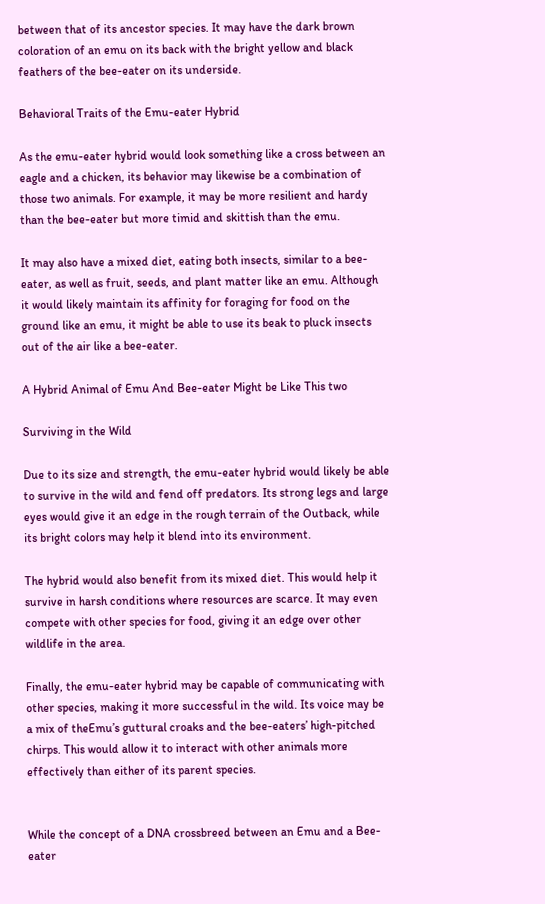between that of its ancestor species. It may have the dark brown coloration of an emu on its back with the bright yellow and black feathers of the bee-eater on its underside.

Behavioral Traits of the Emu-eater Hybrid

As the emu-eater hybrid would look something like a cross between an eagle and a chicken, its behavior may likewise be a combination of those two animals. For example, it may be more resilient and hardy than the bee-eater but more timid and skittish than the emu.

It may also have a mixed diet, eating both insects, similar to a bee-eater, as well as fruit, seeds, and plant matter like an emu. Although it would likely maintain its affinity for foraging for food on the ground like an emu, it might be able to use its beak to pluck insects out of the air like a bee-eater.

A Hybrid Animal of Emu And Bee-eater Might be Like This two

Surviving in the Wild

Due to its size and strength, the emu-eater hybrid would likely be able to survive in the wild and fend off predators. Its strong legs and large eyes would give it an edge in the rough terrain of the Outback, while its bright colors may help it blend into its environment.

The hybrid would also benefit from its mixed diet. This would help it survive in harsh conditions where resources are scarce. It may even compete with other species for food, giving it an edge over other wildlife in the area.

Finally, the emu-eater hybrid may be capable of communicating with other species, making it more successful in the wild. Its voice may be a mix of theEmu’s guttural croaks and the bee-eaters’ high-pitched chirps. This would allow it to interact with other animals more effectively than either of its parent species.


While the concept of a DNA crossbreed between an Emu and a Bee-eater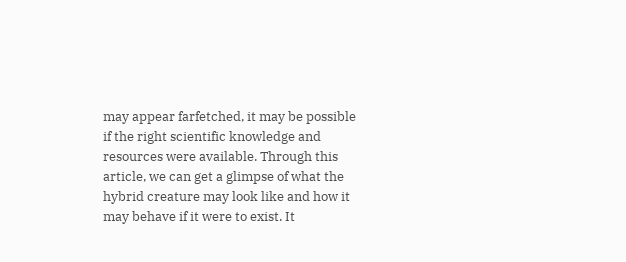may appear farfetched, it may be possible if the right scientific knowledge and resources were available. Through this article, we can get a glimpse of what the hybrid creature may look like and how it may behave if it were to exist. It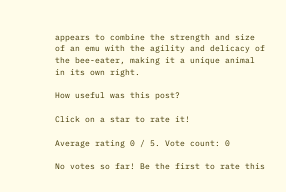appears to combine the strength and size of an emu with the agility and delicacy of the bee-eater, making it a unique animal in its own right.

How useful was this post?

Click on a star to rate it!

Average rating 0 / 5. Vote count: 0

No votes so far! Be the first to rate this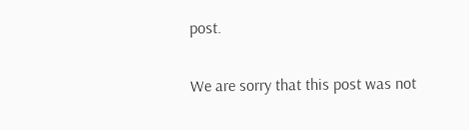post.

We are sorry that this post was not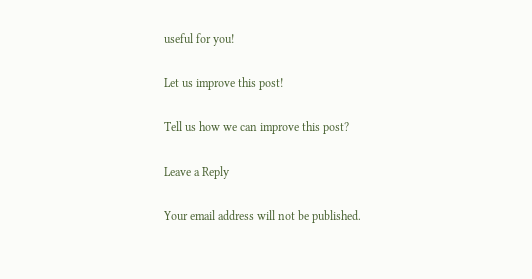useful for you!

Let us improve this post!

Tell us how we can improve this post?

Leave a Reply

Your email address will not be published.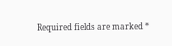Required fields are marked *